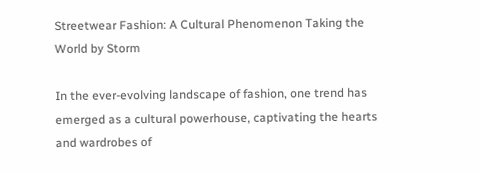Streetwear Fashion: A Cultural Phenomenon Taking the World by Storm

In the ever-evolving landscape of fashion, one trend has emerged as a cultural powerhouse, captivating the hearts and wardrobes of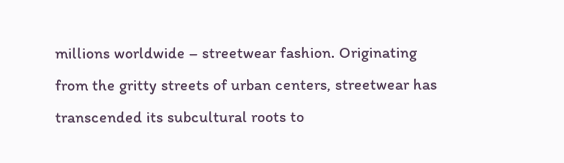millions worldwide – streetwear fashion. Originating from the gritty streets of urban centers, streetwear has transcended its subcultural roots to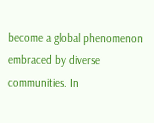become a global phenomenon embraced by diverse communities. In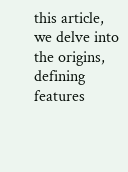this article, we delve into the origins, defining features